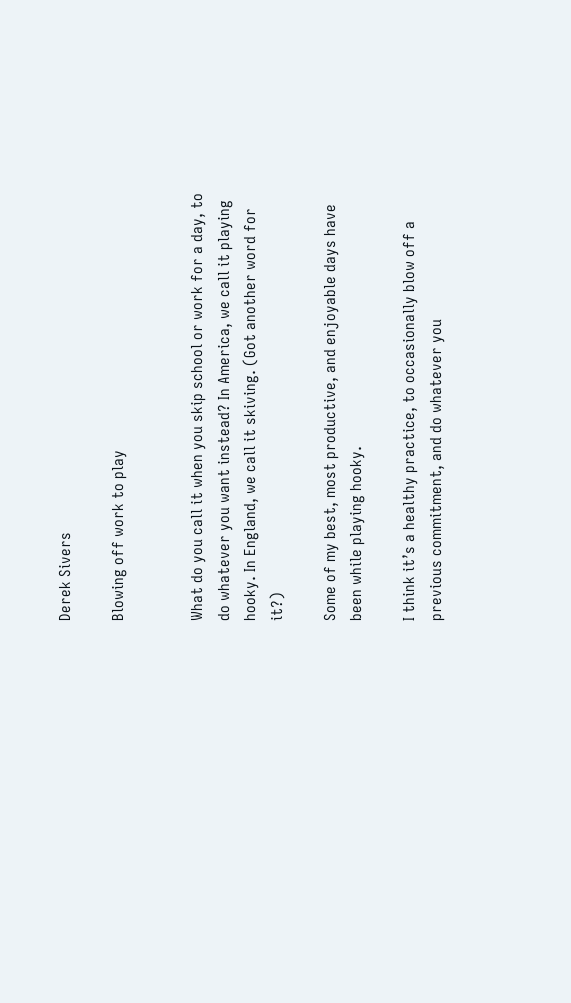Derek Sivers

Blowing off work to play


What do you call it when you skip school or work for a day, to do whatever you want instead? In America, we call it playing hooky. In England, we call it skiving. (Got another word for it?)

Some of my best, most productive, and enjoyable days have been while playing hooky.

I think it’s a healthy practice, to occasionally blow off a previous commitment, and do whatever you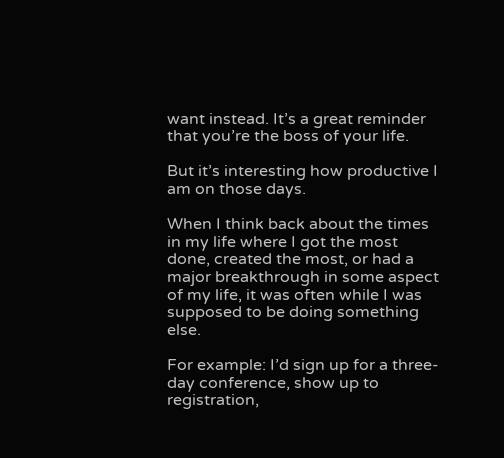want instead. It’s a great reminder that you’re the boss of your life.

But it’s interesting how productive I am on those days.

When I think back about the times in my life where I got the most done, created the most, or had a major breakthrough in some aspect of my life, it was often while I was supposed to be doing something else.

For example: I’d sign up for a three-day conference, show up to registration,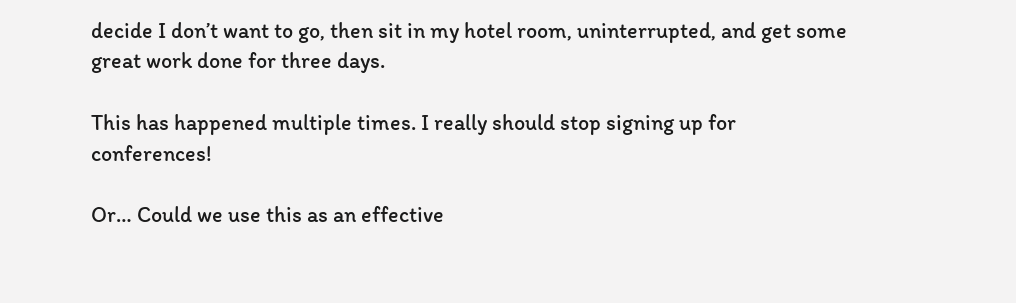decide I don’t want to go, then sit in my hotel room, uninterrupted, and get some great work done for three days.

This has happened multiple times. I really should stop signing up for conferences!

Or… Could we use this as an effective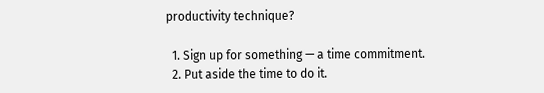productivity technique?

  1. Sign up for something — a time commitment.
  2. Put aside the time to do it.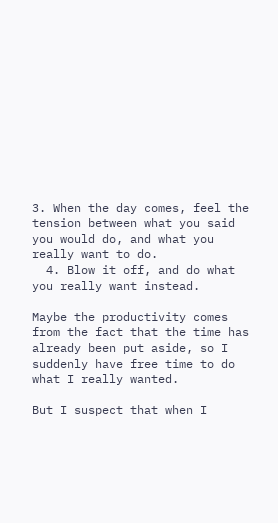3. When the day comes, feel the tension between what you said you would do, and what you really want to do.
  4. Blow it off, and do what you really want instead.

Maybe the productivity comes from the fact that the time has already been put aside, so I suddenly have free time to do what I really wanted.

But I suspect that when I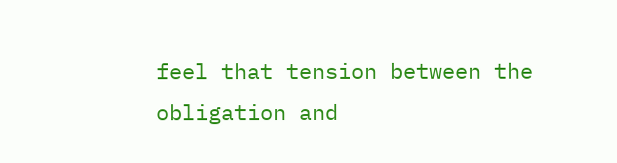feel that tension between the obligation and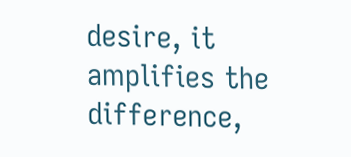desire, it amplifies the difference,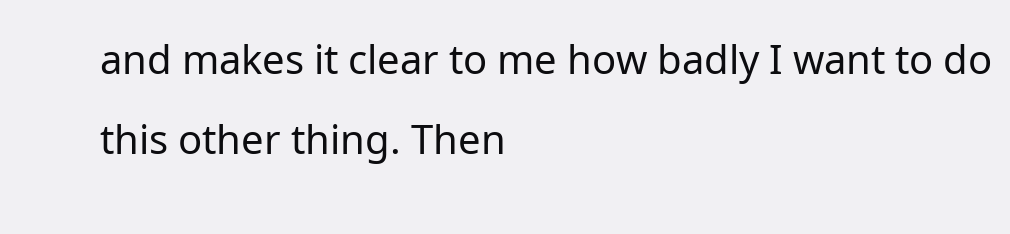and makes it clear to me how badly I want to do this other thing. Then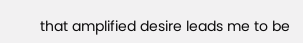that amplified desire leads me to be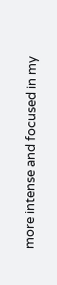more intense and focused in my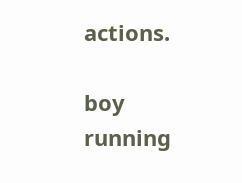actions.

boy running